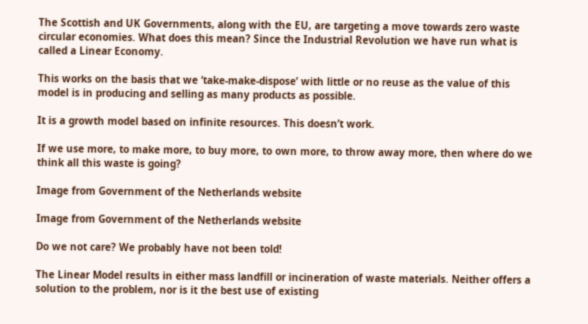The Scottish and UK Governments, along with the EU, are targeting a move towards zero waste circular economies. What does this mean? Since the Industrial Revolution we have run what is called a Linear Economy.

This works on the basis that we ‘take-make-dispose’ with little or no reuse as the value of this model is in producing and selling as many products as possible.

It is a growth model based on infinite resources. This doesn’t work.

If we use more, to make more, to buy more, to own more, to throw away more, then where do we think all this waste is going?

Image from Government of the Netherlands website

Image from Government of the Netherlands website

Do we not care? We probably have not been told!

The Linear Model results in either mass landfill or incineration of waste materials. Neither offers a solution to the problem, nor is it the best use of existing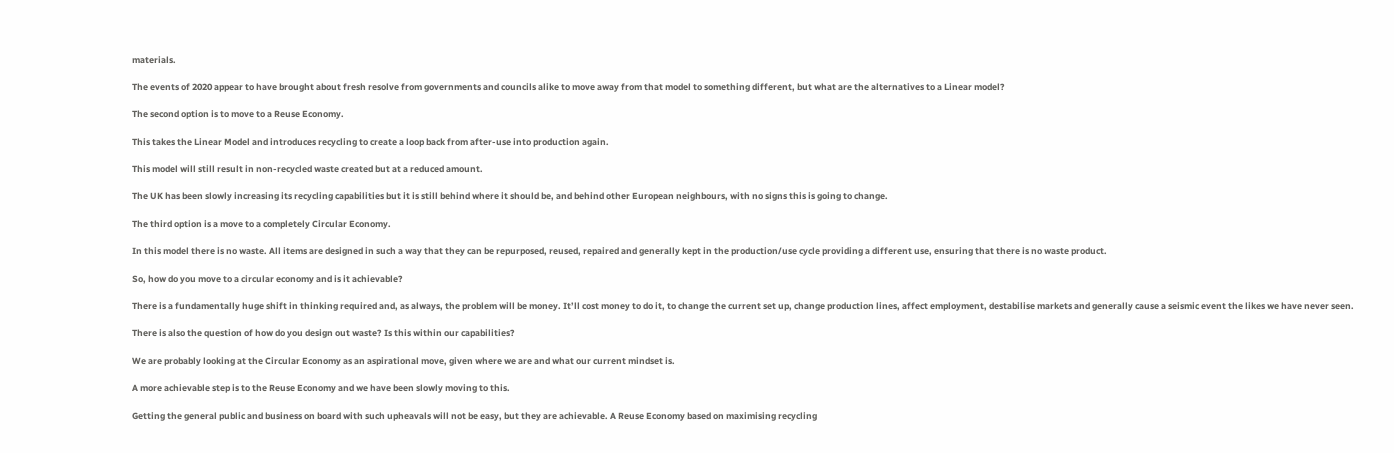materials.

The events of 2020 appear to have brought about fresh resolve from governments and councils alike to move away from that model to something different, but what are the alternatives to a Linear model?

The second option is to move to a Reuse Economy.

This takes the Linear Model and introduces recycling to create a loop back from after-use into production again.

This model will still result in non-recycled waste created but at a reduced amount.

The UK has been slowly increasing its recycling capabilities but it is still behind where it should be, and behind other European neighbours, with no signs this is going to change.

The third option is a move to a completely Circular Economy.

In this model there is no waste. All items are designed in such a way that they can be repurposed, reused, repaired and generally kept in the production/use cycle providing a different use, ensuring that there is no waste product.

So, how do you move to a circular economy and is it achievable?

There is a fundamentally huge shift in thinking required and, as always, the problem will be money. It’ll cost money to do it, to change the current set up, change production lines, affect employment, destabilise markets and generally cause a seismic event the likes we have never seen.

There is also the question of how do you design out waste? Is this within our capabilities?

We are probably looking at the Circular Economy as an aspirational move, given where we are and what our current mindset is.

A more achievable step is to the Reuse Economy and we have been slowly moving to this.

Getting the general public and business on board with such upheavals will not be easy, but they are achievable. A Reuse Economy based on maximising recycling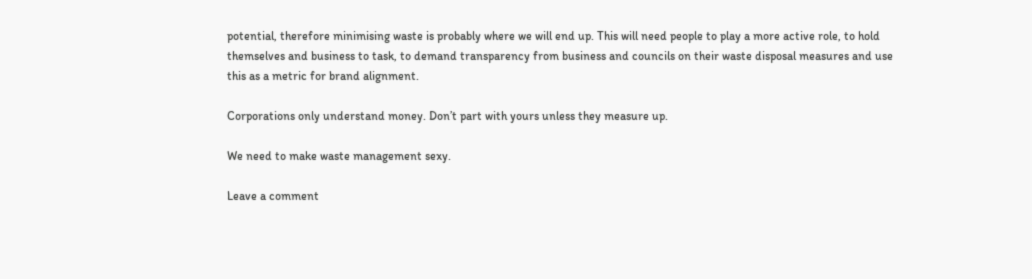potential, therefore minimising waste is probably where we will end up. This will need people to play a more active role, to hold themselves and business to task, to demand transparency from business and councils on their waste disposal measures and use this as a metric for brand alignment.

Corporations only understand money. Don’t part with yours unless they measure up.

We need to make waste management sexy.

Leave a comment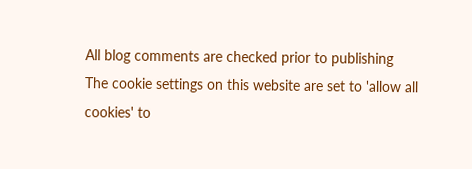All blog comments are checked prior to publishing
The cookie settings on this website are set to 'allow all cookies' to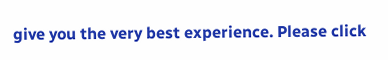give you the very best experience. Please click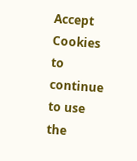Accept Cookies to continue to use the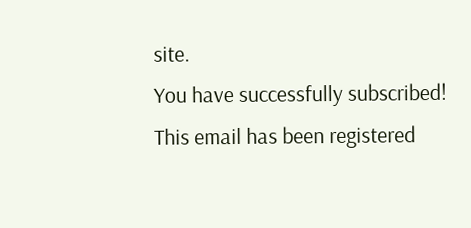site.
You have successfully subscribed!
This email has been registered